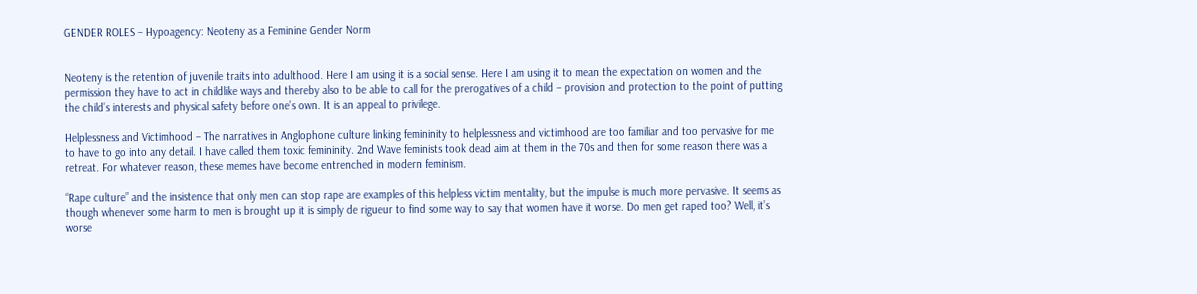GENDER ROLES – Hypoagency: Neoteny as a Feminine Gender Norm


Neoteny is the retention of juvenile traits into adulthood. Here I am using it is a social sense. Here I am using it to mean the expectation on women and the permission they have to act in childlike ways and thereby also to be able to call for the prerogatives of a child – provision and protection to the point of putting the child’s interests and physical safety before one’s own. It is an appeal to privilege.

Helplessness and Victimhood – The narratives in Anglophone culture linking femininity to helplessness and victimhood are too familiar and too pervasive for me to have to go into any detail. I have called them toxic femininity. 2nd Wave feminists took dead aim at them in the 70s and then for some reason there was a retreat. For whatever reason, these memes have become entrenched in modern feminism.

“Rape culture” and the insistence that only men can stop rape are examples of this helpless victim mentality, but the impulse is much more pervasive. It seems as though whenever some harm to men is brought up it is simply de rigueur to find some way to say that women have it worse. Do men get raped too? Well, it’s worse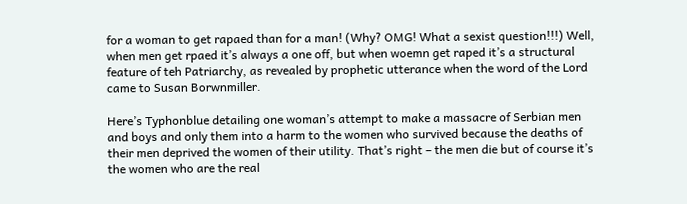for a woman to get rapaed than for a man! (Why? OMG! What a sexist question!!!) Well, when men get rpaed it’s always a one off, but when woemn get raped it’s a structural feature of teh Patriarchy, as revealed by prophetic utterance when the word of the Lord came to Susan Borwnmiller.

Here’s Typhonblue detailing one woman’s attempt to make a massacre of Serbian men and boys and only them into a harm to the women who survived because the deaths of their men deprived the women of their utility. That’s right – the men die but of course it’s the women who are the real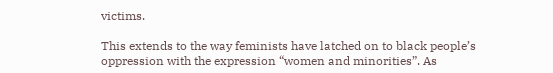victims.

This extends to the way feminists have latched on to black people’s oppression with the expression “women and minorities”. As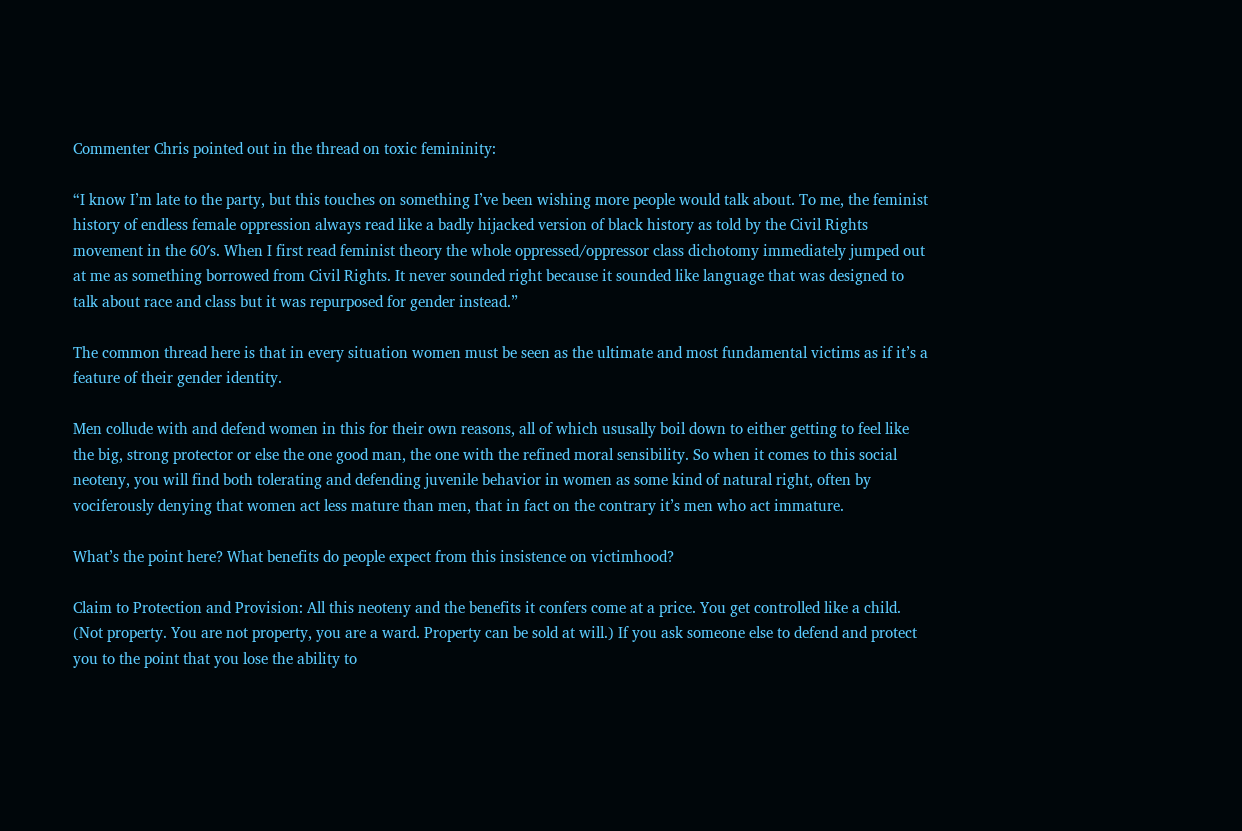Commenter Chris pointed out in the thread on toxic femininity:

“I know I’m late to the party, but this touches on something I’ve been wishing more people would talk about. To me, the feminist history of endless female oppression always read like a badly hijacked version of black history as told by the Civil Rights movement in the 60′s. When I first read feminist theory the whole oppressed/oppressor class dichotomy immediately jumped out at me as something borrowed from Civil Rights. It never sounded right because it sounded like language that was designed to talk about race and class but it was repurposed for gender instead.”

The common thread here is that in every situation women must be seen as the ultimate and most fundamental victims as if it’s a feature of their gender identity.

Men collude with and defend women in this for their own reasons, all of which ususally boil down to either getting to feel like the big, strong protector or else the one good man, the one with the refined moral sensibility. So when it comes to this social neoteny, you will find both tolerating and defending juvenile behavior in women as some kind of natural right, often by vociferously denying that women act less mature than men, that in fact on the contrary it’s men who act immature.

What’s the point here? What benefits do people expect from this insistence on victimhood?

Claim to Protection and Provision: All this neoteny and the benefits it confers come at a price. You get controlled like a child. (Not property. You are not property, you are a ward. Property can be sold at will.) If you ask someone else to defend and protect you to the point that you lose the ability to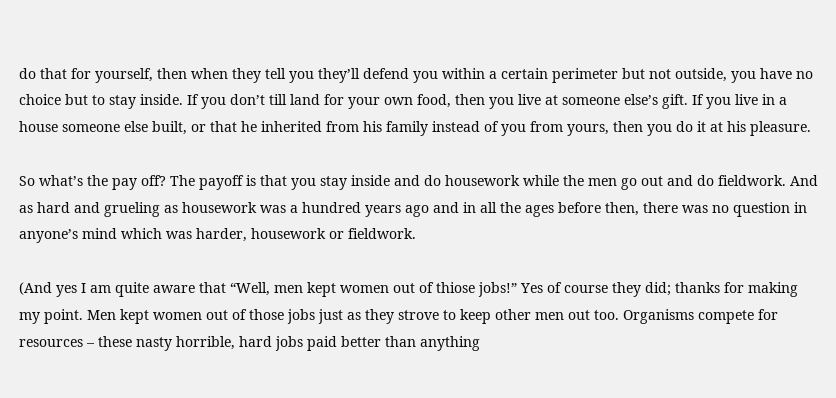do that for yourself, then when they tell you they’ll defend you within a certain perimeter but not outside, you have no choice but to stay inside. If you don’t till land for your own food, then you live at someone else’s gift. If you live in a house someone else built, or that he inherited from his family instead of you from yours, then you do it at his pleasure.

So what’s the pay off? The payoff is that you stay inside and do housework while the men go out and do fieldwork. And as hard and grueling as housework was a hundred years ago and in all the ages before then, there was no question in anyone’s mind which was harder, housework or fieldwork.

(And yes I am quite aware that “Well, men kept women out of thiose jobs!” Yes of course they did; thanks for making my point. Men kept women out of those jobs just as they strove to keep other men out too. Organisms compete for resources – these nasty horrible, hard jobs paid better than anything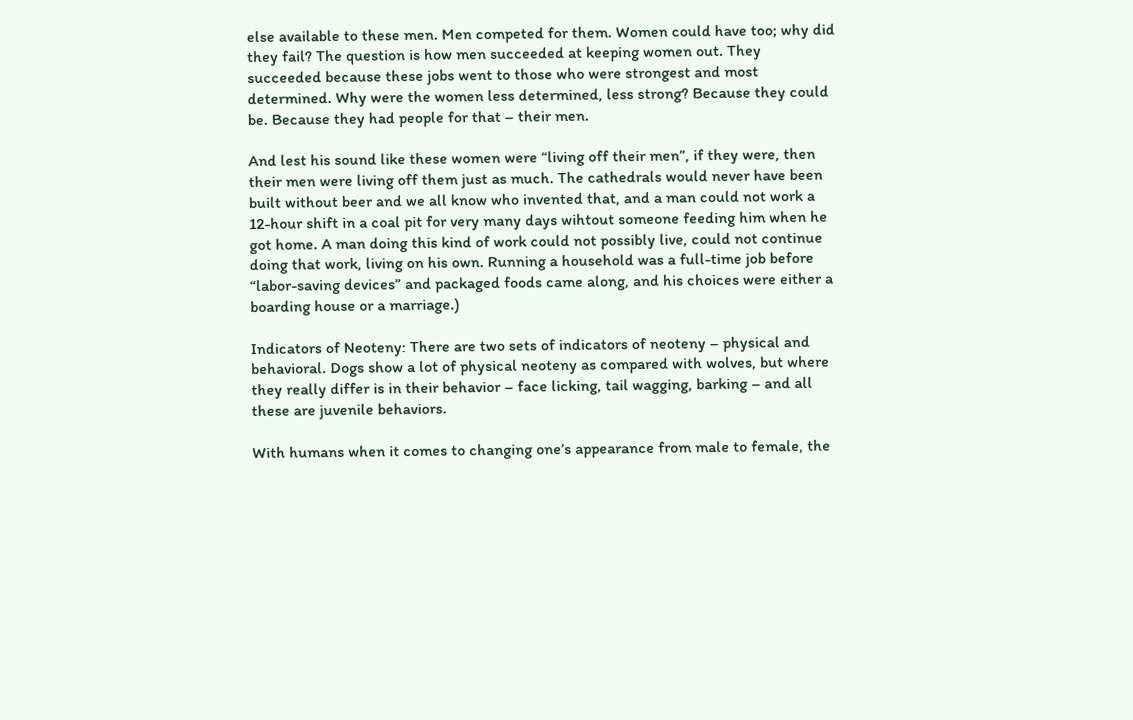else available to these men. Men competed for them. Women could have too; why did they fail? The question is how men succeeded at keeping women out. They succeeded because these jobs went to those who were strongest and most determined. Why were the women less determined, less strong? Because they could be. Because they had people for that – their men.

And lest his sound like these women were “living off their men”, if they were, then their men were living off them just as much. The cathedrals would never have been built without beer and we all know who invented that, and a man could not work a 12-hour shift in a coal pit for very many days wihtout someone feeding him when he got home. A man doing this kind of work could not possibly live, could not continue doing that work, living on his own. Running a household was a full-time job before “labor-saving devices” and packaged foods came along, and his choices were either a boarding house or a marriage.)

Indicators of Neoteny: There are two sets of indicators of neoteny – physical and behavioral. Dogs show a lot of physical neoteny as compared with wolves, but where they really differ is in their behavior – face licking, tail wagging, barking – and all these are juvenile behaviors.

With humans when it comes to changing one’s appearance from male to female, the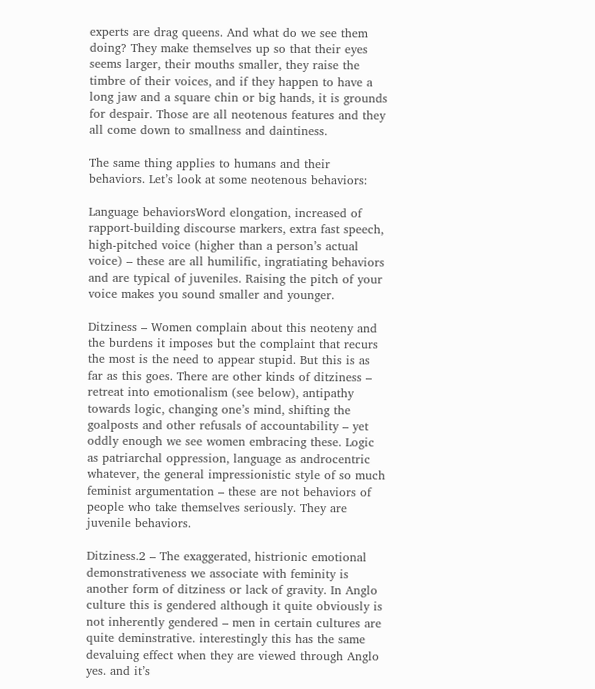experts are drag queens. And what do we see them doing? They make themselves up so that their eyes seems larger, their mouths smaller, they raise the timbre of their voices, and if they happen to have a long jaw and a square chin or big hands, it is grounds for despair. Those are all neotenous features and they all come down to smallness and daintiness.

The same thing applies to humans and their behaviors. Let’s look at some neotenous behaviors:

Language behaviorsWord elongation, increased of rapport-building discourse markers, extra fast speech, high-pitched voice (higher than a person’s actual voice) – these are all humilific, ingratiating behaviors and are typical of juveniles. Raising the pitch of your voice makes you sound smaller and younger.

Ditziness – Women complain about this neoteny and the burdens it imposes but the complaint that recurs the most is the need to appear stupid. But this is as far as this goes. There are other kinds of ditziness – retreat into emotionalism (see below), antipathy towards logic, changing one’s mind, shifting the goalposts and other refusals of accountability – yet oddly enough we see women embracing these. Logic as patriarchal oppression, language as androcentric whatever, the general impressionistic style of so much feminist argumentation – these are not behaviors of people who take themselves seriously. They are juvenile behaviors.

Ditziness.2 – The exaggerated, histrionic emotional demonstrativeness we associate with feminity is another form of ditziness or lack of gravity. In Anglo culture this is gendered although it quite obviously is not inherently gendered – men in certain cultures are quite deminstrative. interestingly this has the same devaluing effect when they are viewed through Anglo yes. and it’s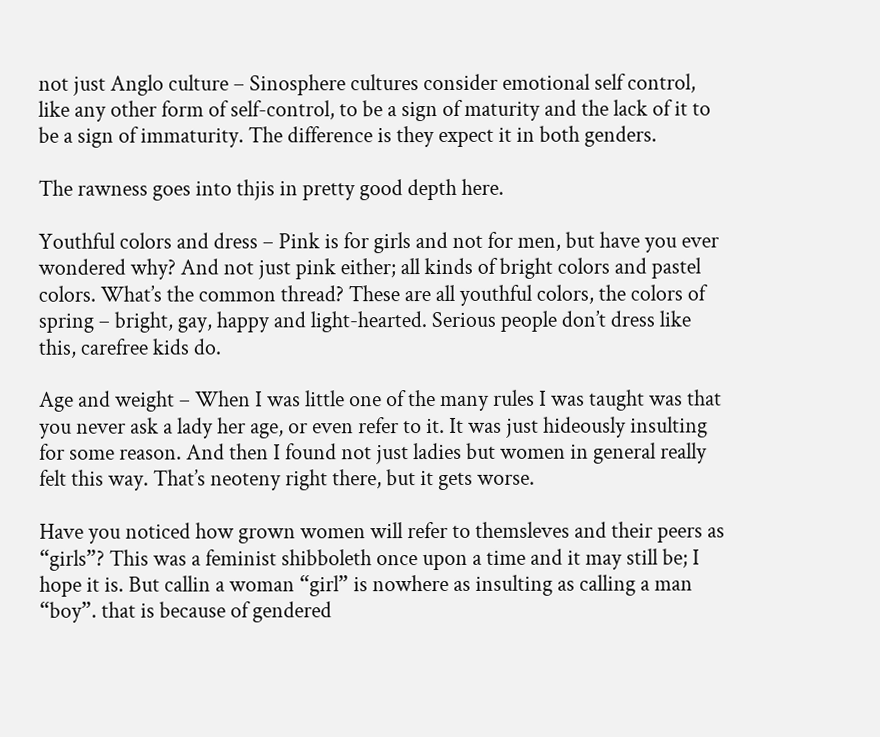not just Anglo culture – Sinosphere cultures consider emotional self control, like any other form of self-control, to be a sign of maturity and the lack of it to be a sign of immaturity. The difference is they expect it in both genders.

The rawness goes into thjis in pretty good depth here.

Youthful colors and dress – Pink is for girls and not for men, but have you ever wondered why? And not just pink either; all kinds of bright colors and pastel colors. What’s the common thread? These are all youthful colors, the colors of spring – bright, gay, happy and light-hearted. Serious people don’t dress like this, carefree kids do.

Age and weight – When I was little one of the many rules I was taught was that you never ask a lady her age, or even refer to it. It was just hideously insulting for some reason. And then I found not just ladies but women in general really felt this way. That’s neoteny right there, but it gets worse.

Have you noticed how grown women will refer to themsleves and their peers as “girls”? This was a feminist shibboleth once upon a time and it may still be; I hope it is. But callin a woman “girl” is nowhere as insulting as calling a man “boy”. that is because of gendered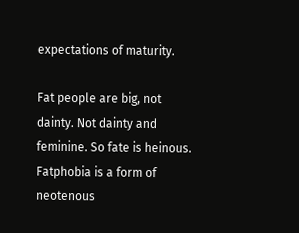expectations of maturity.

Fat people are big, not dainty. Not dainty and feminine. So fate is heinous. Fatphobia is a form of neotenous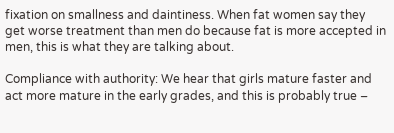fixation on smallness and daintiness. When fat women say they get worse treatment than men do because fat is more accepted in men, this is what they are talking about.

Compliance with authority: We hear that girls mature faster and act more mature in the early grades, and this is probably true –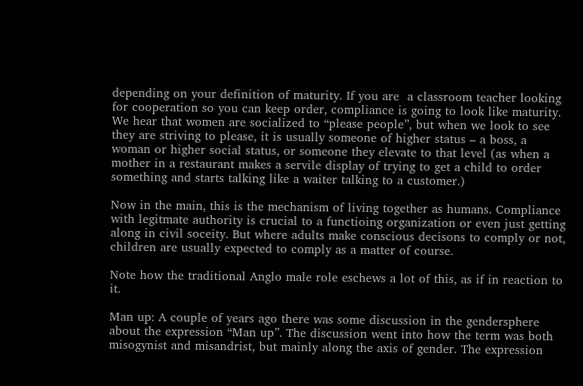depending on your definition of maturity. If you are  a classroom teacher looking for cooperation so you can keep order, compliance is going to look like maturity. We hear that women are socialized to “please people”, but when we look to see they are striving to please, it is usually someone of higher status – a boss, a woman or higher social status, or someone they elevate to that level (as when a mother in a restaurant makes a servile display of trying to get a child to order something and starts talking like a waiter talking to a customer.)

Now in the main, this is the mechanism of living together as humans. Compliance with legitmate authority is crucial to a functioing organization or even just getting along in civil soceity. But where adults make conscious decisons to comply or not, children are usually expected to comply as a matter of course.

Note how the traditional Anglo male role eschews a lot of this, as if in reaction to it.

Man up: A couple of years ago there was some discussion in the gendersphere about the expression “Man up”. The discussion went into how the term was both misogynist and misandrist, but mainly along the axis of gender. The expression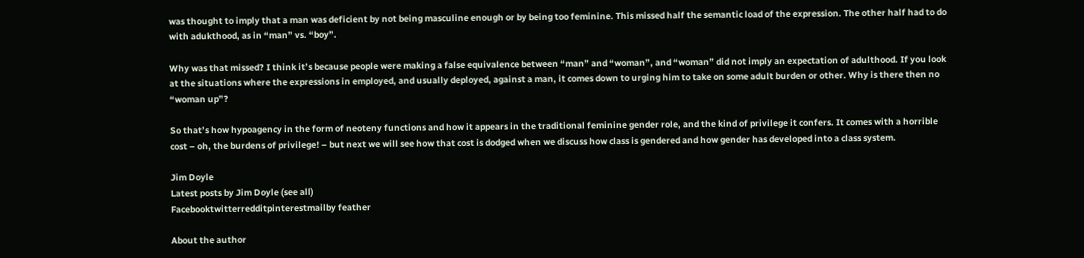was thought to imply that a man was deficient by not being masculine enough or by being too feminine. This missed half the semantic load of the expression. The other half had to do with adukthood, as in “man” vs. “boy”.

Why was that missed? I think it’s because people were making a false equivalence between “man” and “woman”, and “woman” did not imply an expectation of adulthood. If you look at the situations where the expressions in employed, and usually deployed, against a man, it comes down to urging him to take on some adult burden or other. Why is there then no “woman up”?

So that’s how hypoagency in the form of neoteny functions and how it appears in the traditional feminine gender role, and the kind of privilege it confers. It comes with a horrible cost – oh, the burdens of privilege! – but next we will see how that cost is dodged when we discuss how class is gendered and how gender has developed into a class system.

Jim Doyle
Latest posts by Jim Doyle (see all)
Facebooktwitterredditpinterestmailby feather

About the author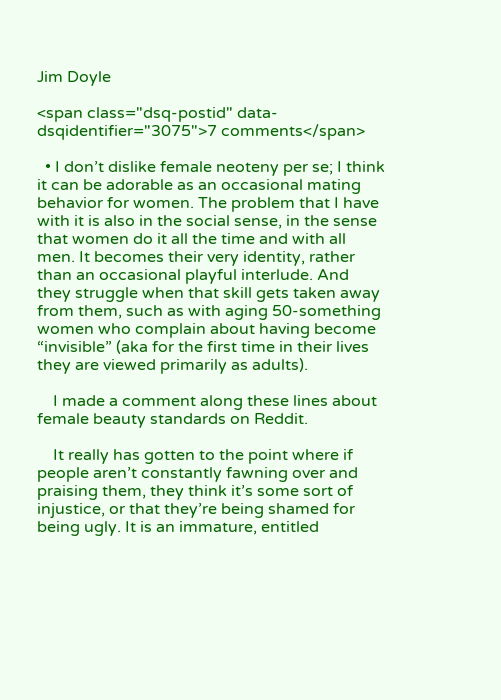Jim Doyle

<span class="dsq-postid" data-dsqidentifier="3075">7 comments</span>

  • I don’t dislike female neoteny per se; I think it can be adorable as an occasional mating behavior for women. The problem that I have with it is also in the social sense, in the sense that women do it all the time and with all men. It becomes their very identity, rather than an occasional playful interlude. And they struggle when that skill gets taken away from them, such as with aging 50-something women who complain about having become “invisible” (aka for the first time in their lives they are viewed primarily as adults).

    I made a comment along these lines about female beauty standards on Reddit.

    It really has gotten to the point where if people aren’t constantly fawning over and praising them, they think it’s some sort of injustice, or that they’re being shamed for being ugly. It is an immature, entitled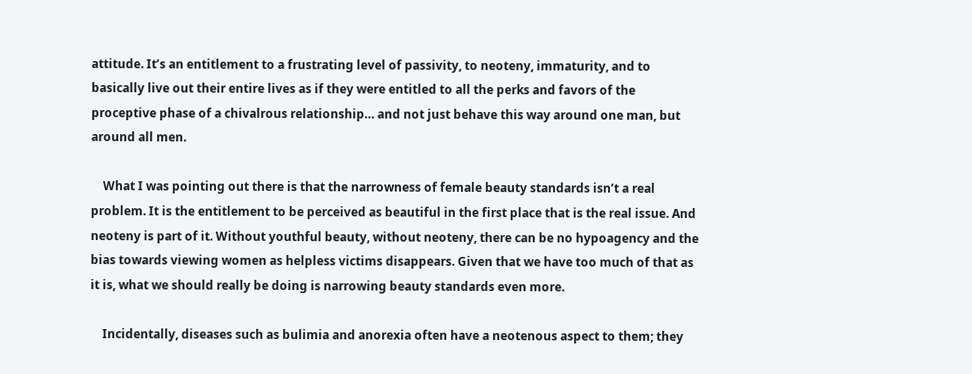attitude. It’s an entitlement to a frustrating level of passivity, to neoteny, immaturity, and to basically live out their entire lives as if they were entitled to all the perks and favors of the proceptive phase of a chivalrous relationship… and not just behave this way around one man, but around all men.

    What I was pointing out there is that the narrowness of female beauty standards isn’t a real problem. It is the entitlement to be perceived as beautiful in the first place that is the real issue. And neoteny is part of it. Without youthful beauty, without neoteny, there can be no hypoagency and the bias towards viewing women as helpless victims disappears. Given that we have too much of that as it is, what we should really be doing is narrowing beauty standards even more.

    Incidentally, diseases such as bulimia and anorexia often have a neotenous aspect to them; they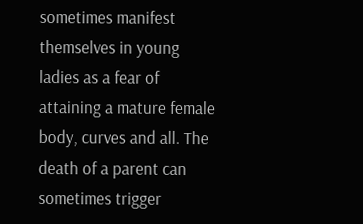sometimes manifest themselves in young ladies as a fear of attaining a mature female body, curves and all. The death of a parent can sometimes trigger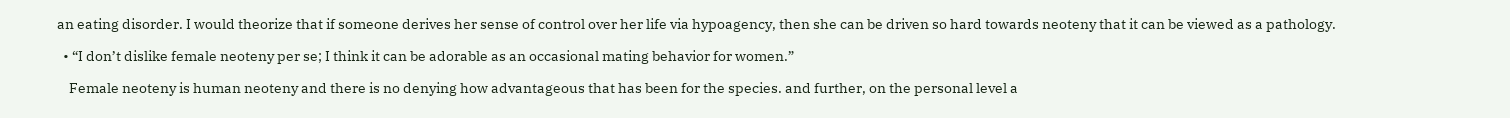an eating disorder. I would theorize that if someone derives her sense of control over her life via hypoagency, then she can be driven so hard towards neoteny that it can be viewed as a pathology.

  • “I don’t dislike female neoteny per se; I think it can be adorable as an occasional mating behavior for women.”

    Female neoteny is human neoteny and there is no denying how advantageous that has been for the species. and further, on the personal level a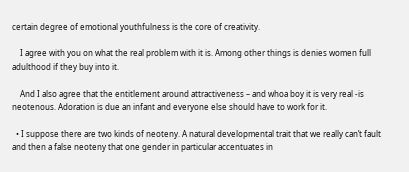certain degree of emotional youthfulness is the core of creativity.

    I agree with you on what the real problem with it is. Among other things is denies women full adulthood if they buy into it.

    And I also agree that the entitlement around attractiveness – and whoa boy it is very real -is neotenous. Adoration is due an infant and everyone else should have to work for it.

  • I suppose there are two kinds of neoteny. A natural developmental trait that we really can’t fault and then a false neoteny that one gender in particular accentuates in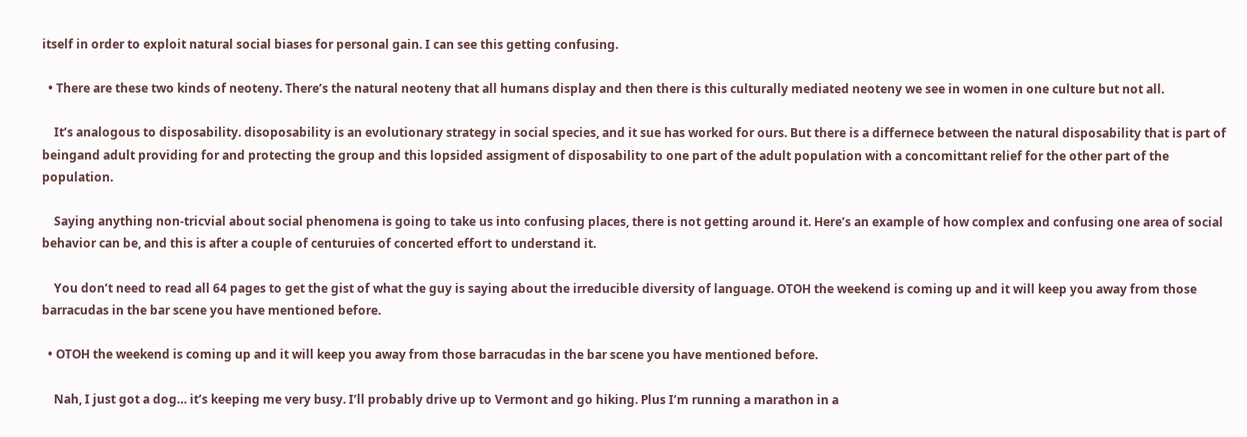itself in order to exploit natural social biases for personal gain. I can see this getting confusing.

  • There are these two kinds of neoteny. There’s the natural neoteny that all humans display and then there is this culturally mediated neoteny we see in women in one culture but not all.

    It’s analogous to disposability. disoposability is an evolutionary strategy in social species, and it sue has worked for ours. But there is a differnece between the natural disposability that is part of beingand adult providing for and protecting the group and this lopsided assigment of disposability to one part of the adult population with a concomittant relief for the other part of the population.

    Saying anything non-tricvial about social phenomena is going to take us into confusing places, there is not getting around it. Here’s an example of how complex and confusing one area of social behavior can be, and this is after a couple of centuruies of concerted effort to understand it.

    You don’t need to read all 64 pages to get the gist of what the guy is saying about the irreducible diversity of language. OTOH the weekend is coming up and it will keep you away from those barracudas in the bar scene you have mentioned before.

  • OTOH the weekend is coming up and it will keep you away from those barracudas in the bar scene you have mentioned before.

    Nah, I just got a dog… it’s keeping me very busy. I’ll probably drive up to Vermont and go hiking. Plus I’m running a marathon in a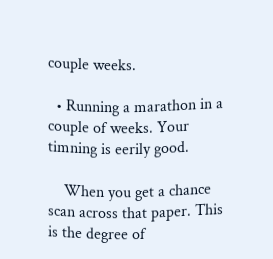couple weeks.

  • Running a marathon in a couple of weeks. Your timning is eerily good.

    When you get a chance scan across that paper. This is the degree of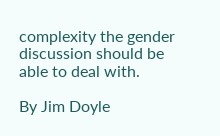complexity the gender discussion should be able to deal with.

By Jim Doyle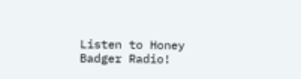Listen to Honey Badger Radio!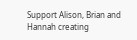Support Alison, Brian and Hannah creating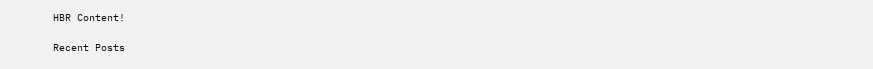HBR Content!

Recent Posts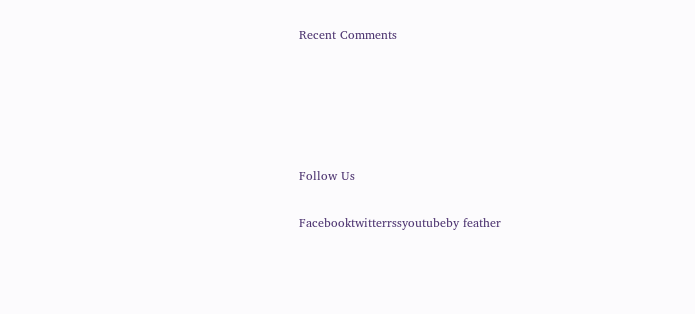Recent Comments





Follow Us

Facebooktwitterrssyoutubeby feather